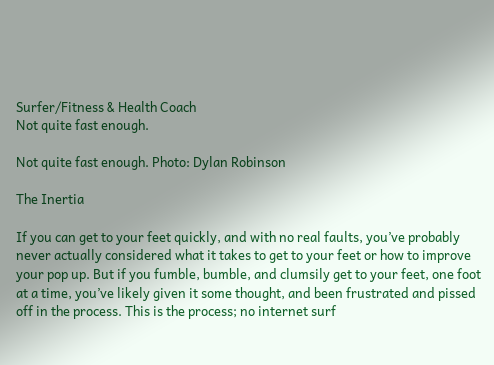Surfer/Fitness & Health Coach
Not quite fast enough.

Not quite fast enough. Photo: Dylan Robinson

The Inertia

If you can get to your feet quickly, and with no real faults, you’ve probably never actually considered what it takes to get to your feet or how to improve your pop up. But if you fumble, bumble, and clumsily get to your feet, one foot at a time, you’ve likely given it some thought, and been frustrated and pissed off in the process. This is the process; no internet surf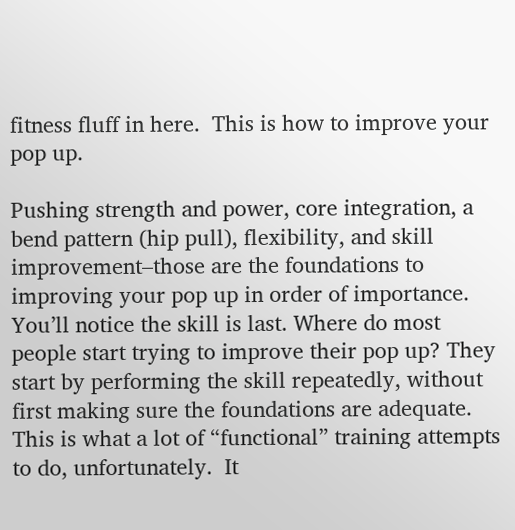fitness fluff in here.  This is how to improve your pop up.

Pushing strength and power, core integration, a bend pattern (hip pull), flexibility, and skill improvement–those are the foundations to improving your pop up in order of importance.  You’ll notice the skill is last. Where do most people start trying to improve their pop up? They start by performing the skill repeatedly, without first making sure the foundations are adequate.  This is what a lot of “functional” training attempts to do, unfortunately.  It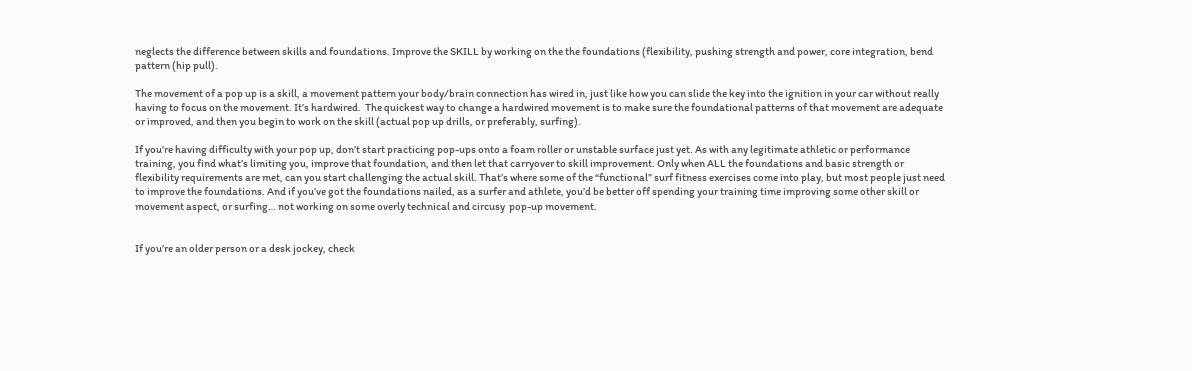neglects the difference between skills and foundations. Improve the SKILL by working on the the foundations (flexibility, pushing strength and power, core integration, bend pattern (hip pull).

The movement of a pop up is a skill, a movement pattern your body/brain connection has wired in, just like how you can slide the key into the ignition in your car without really having to focus on the movement. It’s hardwired.  The quickest way to change a hardwired movement is to make sure the foundational patterns of that movement are adequate or improved, and then you begin to work on the skill (actual pop up drills, or preferably, surfing).

If you’re having difficulty with your pop up, don’t start practicing pop-ups onto a foam roller or unstable surface just yet. As with any legitimate athletic or performance training, you find what’s limiting you, improve that foundation, and then let that carryover to skill improvement. Only when ALL the foundations and basic strength or flexibility requirements are met, can you start challenging the actual skill. That’s where some of the “functional” surf fitness exercises come into play, but most people just need to improve the foundations. And if you’ve got the foundations nailed, as a surfer and athlete, you’d be better off spending your training time improving some other skill or movement aspect, or surfing… not working on some overly technical and circusy  pop-up movement.


If you’re an older person or a desk jockey, check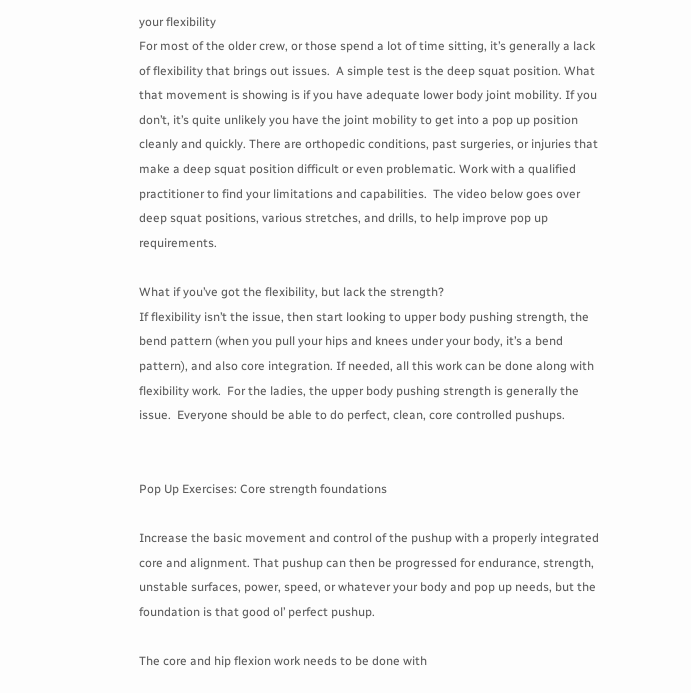your flexibility
For most of the older crew, or those spend a lot of time sitting, it’s generally a lack of flexibility that brings out issues.  A simple test is the deep squat position. What that movement is showing is if you have adequate lower body joint mobility. If you don’t, it’s quite unlikely you have the joint mobility to get into a pop up position cleanly and quickly. There are orthopedic conditions, past surgeries, or injuries that make a deep squat position difficult or even problematic. Work with a qualified practitioner to find your limitations and capabilities.  The video below goes over deep squat positions, various stretches, and drills, to help improve pop up requirements.

What if you’ve got the flexibility, but lack the strength?
If flexibility isn’t the issue, then start looking to upper body pushing strength, the bend pattern (when you pull your hips and knees under your body, it’s a bend pattern), and also core integration. If needed, all this work can be done along with flexibility work.  For the ladies, the upper body pushing strength is generally the issue.  Everyone should be able to do perfect, clean, core controlled pushups.


Pop Up Exercises: Core strength foundations

Increase the basic movement and control of the pushup with a properly integrated core and alignment. That pushup can then be progressed for endurance, strength, unstable surfaces, power, speed, or whatever your body and pop up needs, but the foundation is that good ol’ perfect pushup.

The core and hip flexion work needs to be done with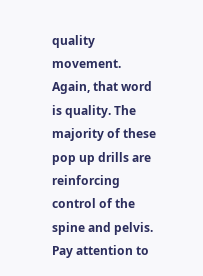quality movement. Again, that word is quality. The majority of these pop up drills are reinforcing control of the spine and pelvis. Pay attention to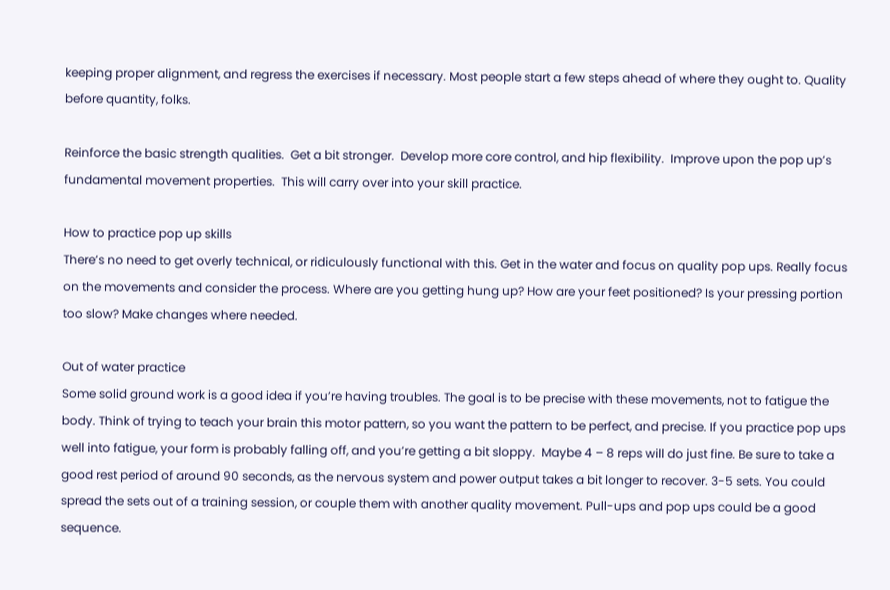keeping proper alignment, and regress the exercises if necessary. Most people start a few steps ahead of where they ought to. Quality before quantity, folks.

Reinforce the basic strength qualities.  Get a bit stronger.  Develop more core control, and hip flexibility.  Improve upon the pop up’s fundamental movement properties.  This will carry over into your skill practice.

How to practice pop up skills
There’s no need to get overly technical, or ridiculously functional with this. Get in the water and focus on quality pop ups. Really focus on the movements and consider the process. Where are you getting hung up? How are your feet positioned? Is your pressing portion too slow? Make changes where needed.

Out of water practice
Some solid ground work is a good idea if you’re having troubles. The goal is to be precise with these movements, not to fatigue the body. Think of trying to teach your brain this motor pattern, so you want the pattern to be perfect, and precise. If you practice pop ups well into fatigue, your form is probably falling off, and you’re getting a bit sloppy.  Maybe 4 – 8 reps will do just fine. Be sure to take a good rest period of around 90 seconds, as the nervous system and power output takes a bit longer to recover. 3-5 sets. You could spread the sets out of a training session, or couple them with another quality movement. Pull-ups and pop ups could be a good sequence.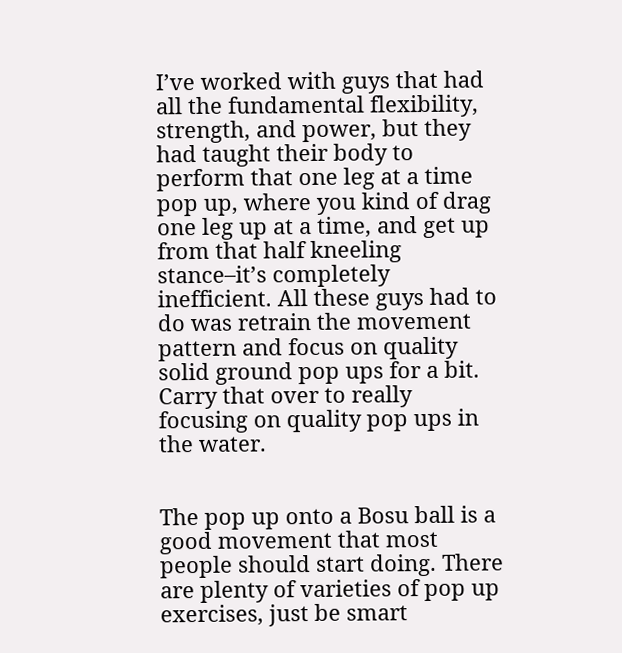I’ve worked with guys that had all the fundamental flexibility, strength, and power, but they had taught their body to perform that one leg at a time pop up, where you kind of drag one leg up at a time, and get up from that half kneeling stance–it’s completely inefficient. All these guys had to do was retrain the movement pattern and focus on quality solid ground pop ups for a bit. Carry that over to really focusing on quality pop ups in the water.


The pop up onto a Bosu ball is a good movement that most people should start doing. There are plenty of varieties of pop up exercises, just be smart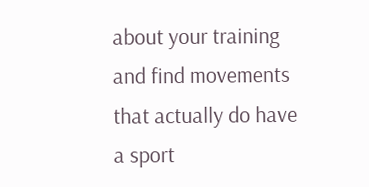about your training and find movements that actually do have a sport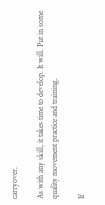carryover.

As with any skill, it takes time to develop. It will. Put in some quality movement practice and training.

If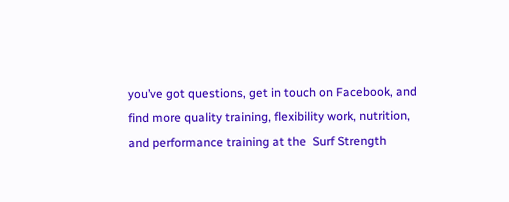you’ve got questions, get in touch on Facebook, and find more quality training, flexibility work, nutrition, and performance training at the  Surf Strength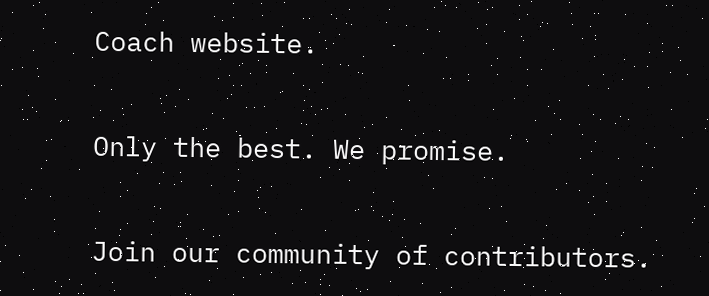Coach website.


Only the best. We promise.


Join our community of contributors.